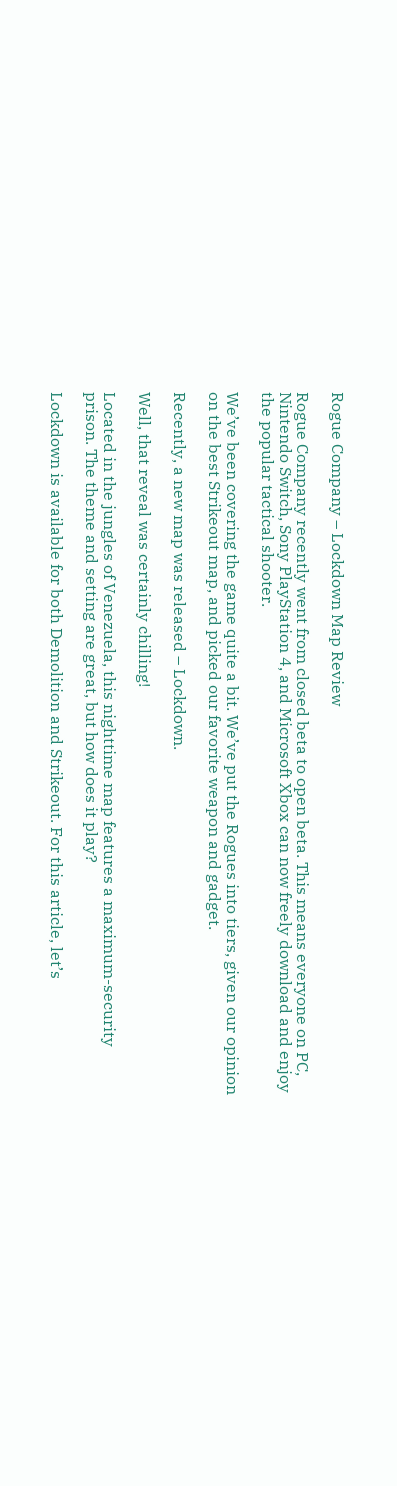Rogue Company – Lockdown Map Review

Rogue Company recently went from closed beta to open beta. This means everyone on PC, Nintendo Switch, Sony PlayStation 4, and Microsoft Xbox can now freely download and enjoy the popular tactical shooter.

We’ve been covering the game quite a bit. We’ve put the Rogues into tiers, given our opinion on the best Strikeout map, and picked our favorite weapon and gadget.

Recently, a new map was released – Lockdown.

Well, that reveal was certainly chilling!

Located in the jungles of Venezuela, this nighttime map features a maximum-security prison. The theme and setting are great, but how does it play?

Lockdown is available for both Demolition and Strikeout. For this article, let’s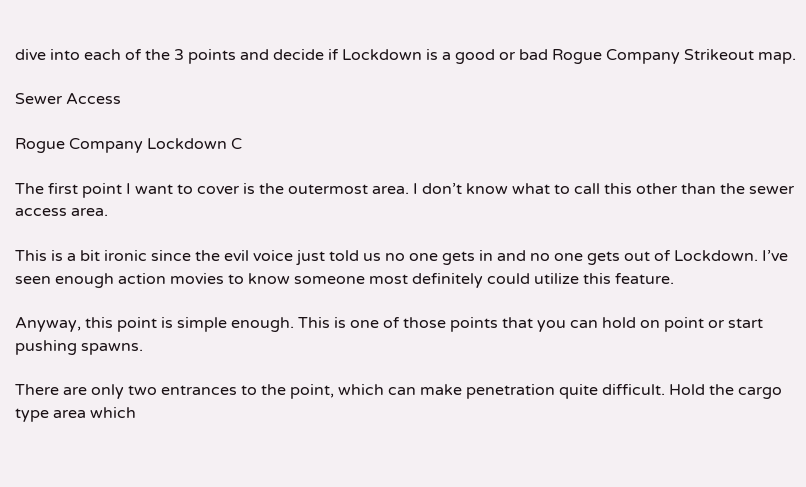dive into each of the 3 points and decide if Lockdown is a good or bad Rogue Company Strikeout map.

Sewer Access

Rogue Company Lockdown C

The first point I want to cover is the outermost area. I don’t know what to call this other than the sewer access area.

This is a bit ironic since the evil voice just told us no one gets in and no one gets out of Lockdown. I’ve seen enough action movies to know someone most definitely could utilize this feature.

Anyway, this point is simple enough. This is one of those points that you can hold on point or start pushing spawns.

There are only two entrances to the point, which can make penetration quite difficult. Hold the cargo type area which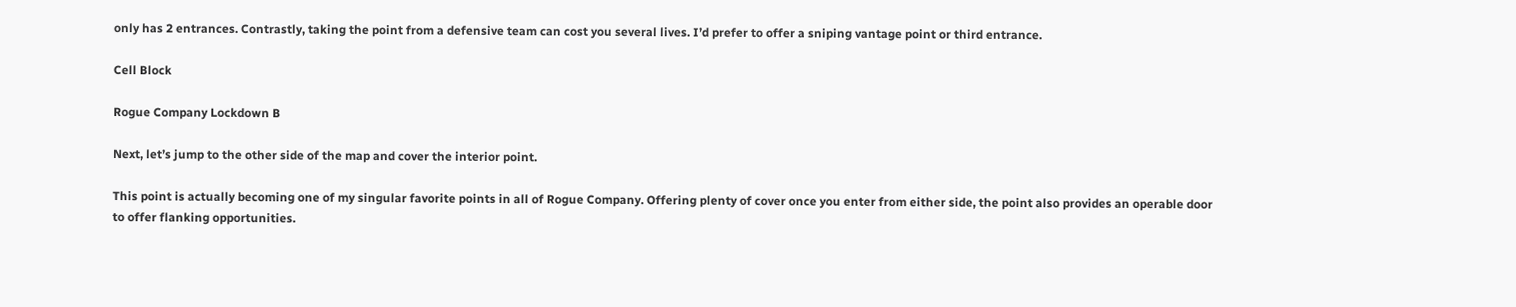only has 2 entrances. Contrastly, taking the point from a defensive team can cost you several lives. I’d prefer to offer a sniping vantage point or third entrance.

Cell Block

Rogue Company Lockdown B

Next, let’s jump to the other side of the map and cover the interior point.

This point is actually becoming one of my singular favorite points in all of Rogue Company. Offering plenty of cover once you enter from either side, the point also provides an operable door to offer flanking opportunities.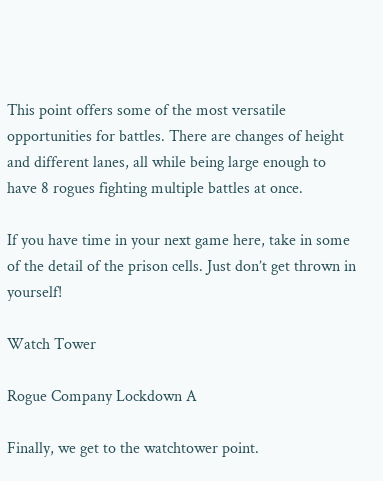This point offers some of the most versatile opportunities for battles. There are changes of height and different lanes, all while being large enough to have 8 rogues fighting multiple battles at once.

If you have time in your next game here, take in some of the detail of the prison cells. Just don’t get thrown in yourself!

Watch Tower

Rogue Company Lockdown A

Finally, we get to the watchtower point.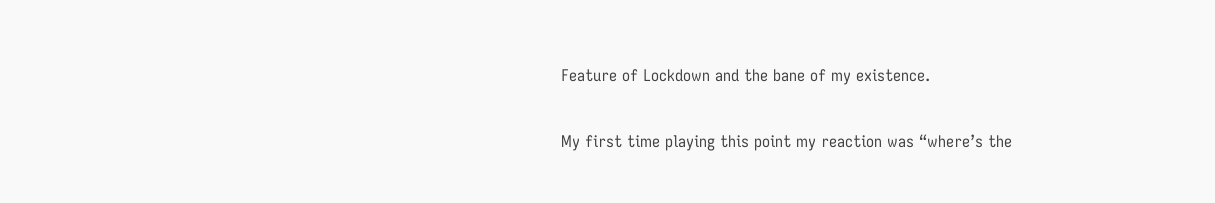Feature of Lockdown and the bane of my existence.

My first time playing this point my reaction was “where’s the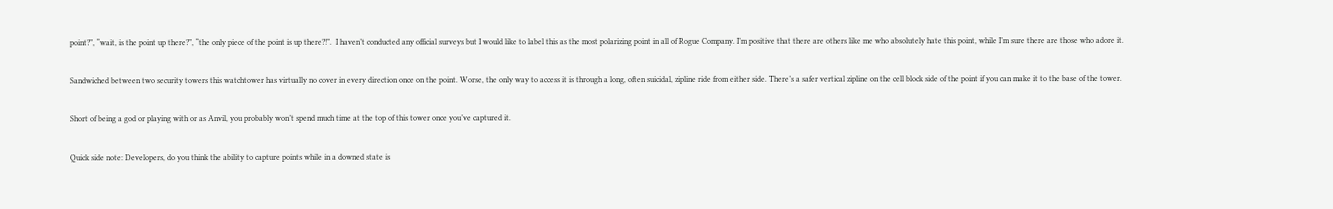point?”, “wait, is the point up there?”, “the only piece of the point is up there?!”.  I haven’t conducted any official surveys but I would like to label this as the most polarizing point in all of Rogue Company. I’m positive that there are others like me who absolutely hate this point, while I’m sure there are those who adore it.

Sandwiched between two security towers this watchtower has virtually no cover in every direction once on the point. Worse, the only way to access it is through a long, often suicidal, zipline ride from either side. There’s a safer vertical zipline on the cell block side of the point if you can make it to the base of the tower.

Short of being a god or playing with or as Anvil, you probably won’t spend much time at the top of this tower once you’ve captured it.

Quick side note: Developers, do you think the ability to capture points while in a downed state is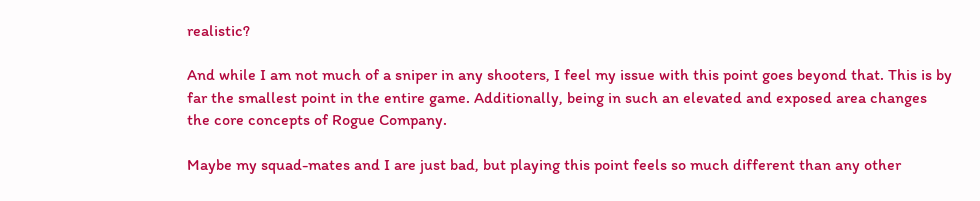realistic?

And while I am not much of a sniper in any shooters, I feel my issue with this point goes beyond that. This is by far the smallest point in the entire game. Additionally, being in such an elevated and exposed area changes the core concepts of Rogue Company.

Maybe my squad-mates and I are just bad, but playing this point feels so much different than any other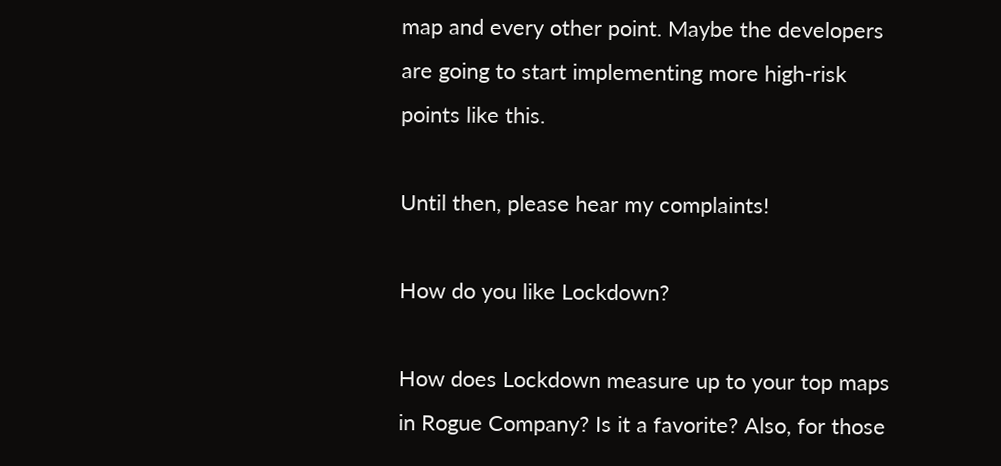map and every other point. Maybe the developers are going to start implementing more high-risk points like this.

Until then, please hear my complaints!

How do you like Lockdown?

How does Lockdown measure up to your top maps in Rogue Company? Is it a favorite? Also, for those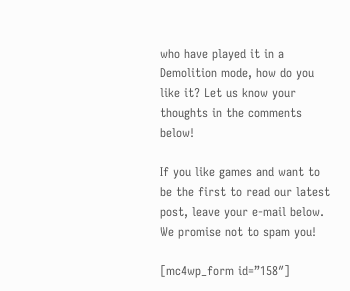who have played it in a Demolition mode, how do you like it? Let us know your thoughts in the comments below!

If you like games and want to be the first to read our latest post, leave your e-mail below. We promise not to spam you!

[mc4wp_form id=”158″]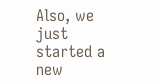Also, we just started a new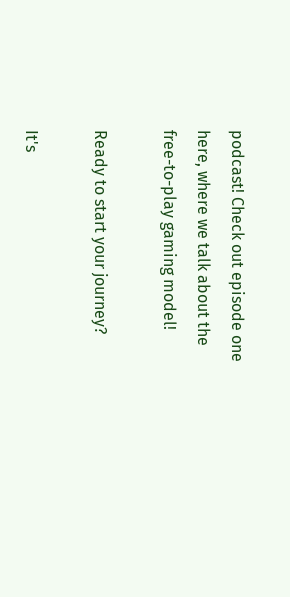podcast! Check out episode one here, where we talk about the free-to-play gaming model!

Ready to start your journey?

It's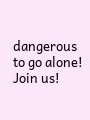dangerous to go alone! Join us!